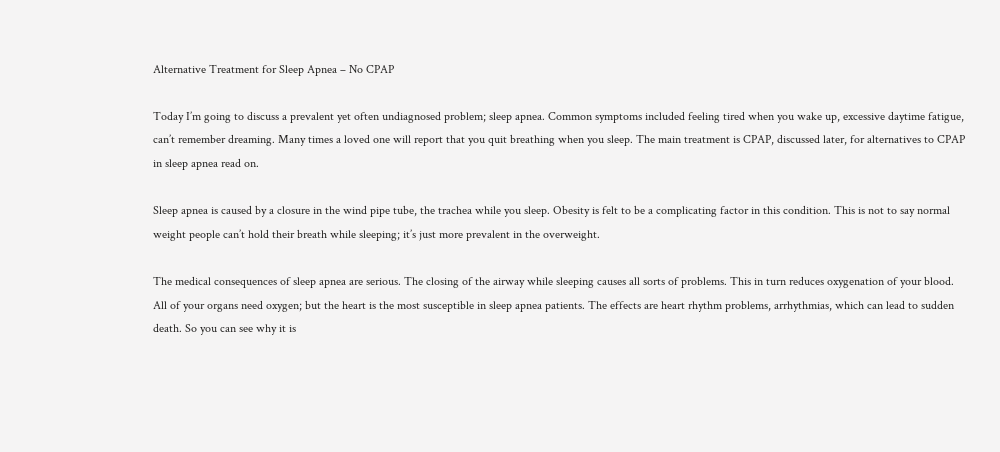Alternative Treatment for Sleep Apnea – No CPAP

Today I’m going to discuss a prevalent yet often undiagnosed problem; sleep apnea. Common symptoms included feeling tired when you wake up, excessive daytime fatigue, can’t remember dreaming. Many times a loved one will report that you quit breathing when you sleep. The main treatment is CPAP, discussed later, for alternatives to CPAP in sleep apnea read on.

Sleep apnea is caused by a closure in the wind pipe tube, the trachea while you sleep. Obesity is felt to be a complicating factor in this condition. This is not to say normal weight people can’t hold their breath while sleeping; it’s just more prevalent in the overweight.

The medical consequences of sleep apnea are serious. The closing of the airway while sleeping causes all sorts of problems. This in turn reduces oxygenation of your blood. All of your organs need oxygen; but the heart is the most susceptible in sleep apnea patients. The effects are heart rhythm problems, arrhythmias, which can lead to sudden death. So you can see why it is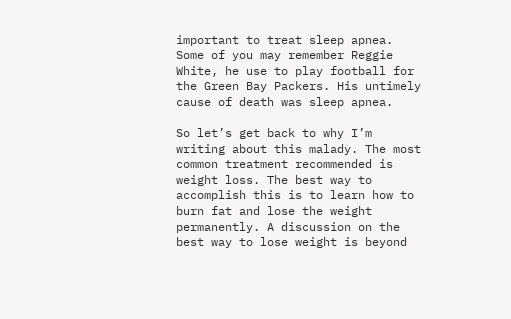important to treat sleep apnea. Some of you may remember Reggie White, he use to play football for the Green Bay Packers. His untimely cause of death was sleep apnea.

So let’s get back to why I’m writing about this malady. The most common treatment recommended is weight loss. The best way to accomplish this is to learn how to burn fat and lose the weight permanently. A discussion on the best way to lose weight is beyond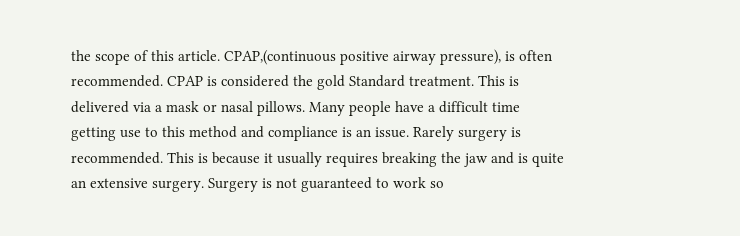the scope of this article. CPAP,(continuous positive airway pressure), is often recommended. CPAP is considered the gold Standard treatment. This is delivered via a mask or nasal pillows. Many people have a difficult time getting use to this method and compliance is an issue. Rarely surgery is recommended. This is because it usually requires breaking the jaw and is quite an extensive surgery. Surgery is not guaranteed to work so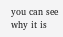you can see why it is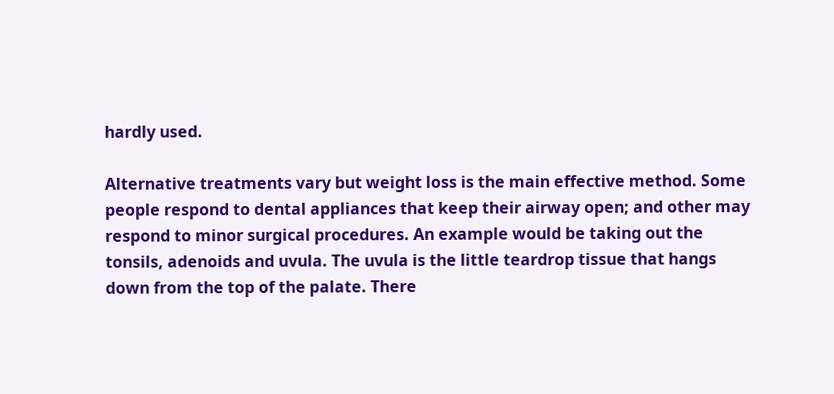hardly used.

Alternative treatments vary but weight loss is the main effective method. Some people respond to dental appliances that keep their airway open; and other may respond to minor surgical procedures. An example would be taking out the tonsils, adenoids and uvula. The uvula is the little teardrop tissue that hangs down from the top of the palate. There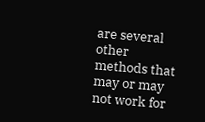are several other methods that may or may not work for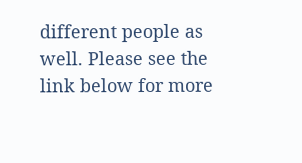different people as well. Please see the link below for more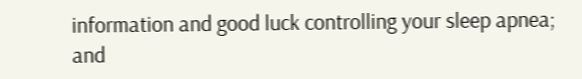information and good luck controlling your sleep apnea; and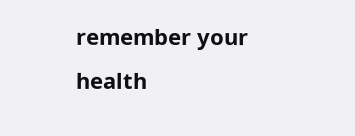remember your health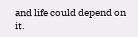and life could depend on it.